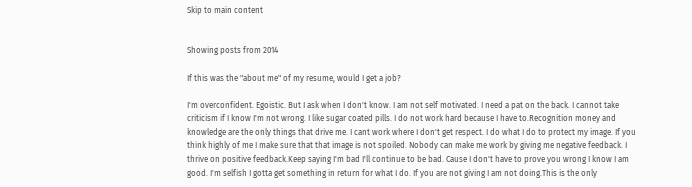Skip to main content


Showing posts from 2014

If this was the "about me" of my resume, would I get a job?

I'm overconfident. Egoistic. But I ask when I don't know. I am not self motivated. I need a pat on the back. I cannot take criticism if I know I'm not wrong. I like sugar coated pills. I do not work hard because I have to.Recognition money and knowledge are the only things that drive me. I cant work where I don't get respect. I do what I do to protect my image. If you think highly of me I make sure that that image is not spoiled. Nobody can make me work by giving me negative feedback. I thrive on positive feedback.Keep saying I'm bad I'll continue to be bad. Cause I don't have to prove you wrong I know I am good. I'm selfish I gotta get something in return for what I do. If you are not giving I am not doing.This is the only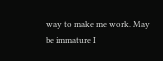way to make me work. May be immature I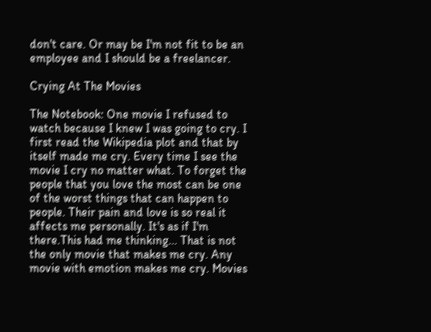don't care. Or may be I'm not fit to be an employee and I should be a freelancer.

Crying At The Movies

The Notebook: One movie I refused to watch because I knew I was going to cry. I first read the Wikipedia plot and that by itself made me cry. Every time I see the movie I cry no matter what. To forget the people that you love the most can be one of the worst things that can happen to people. Their pain and love is so real it affects me personally. It's as if I'm there.This had me thinking... That is not the only movie that makes me cry. Any movie with emotion makes me cry. Movies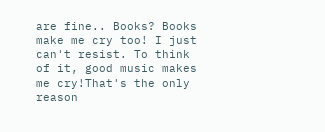are fine.. Books? Books make me cry too! I just can't resist. To think of it, good music makes me cry!That's the only reason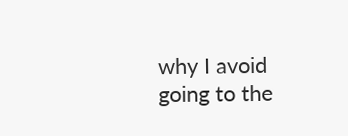why I avoid going to the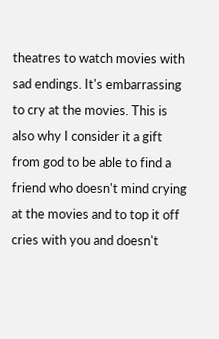theatres to watch movies with sad endings. It's embarrassing to cry at the movies. This is also why I consider it a gift from god to be able to find a friend who doesn't mind crying at the movies and to top it off cries with you and doesn't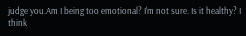judge you.Am I being too emotional? I'm not sure. Is it healthy? I think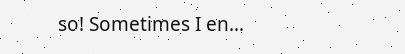so! Sometimes I en…